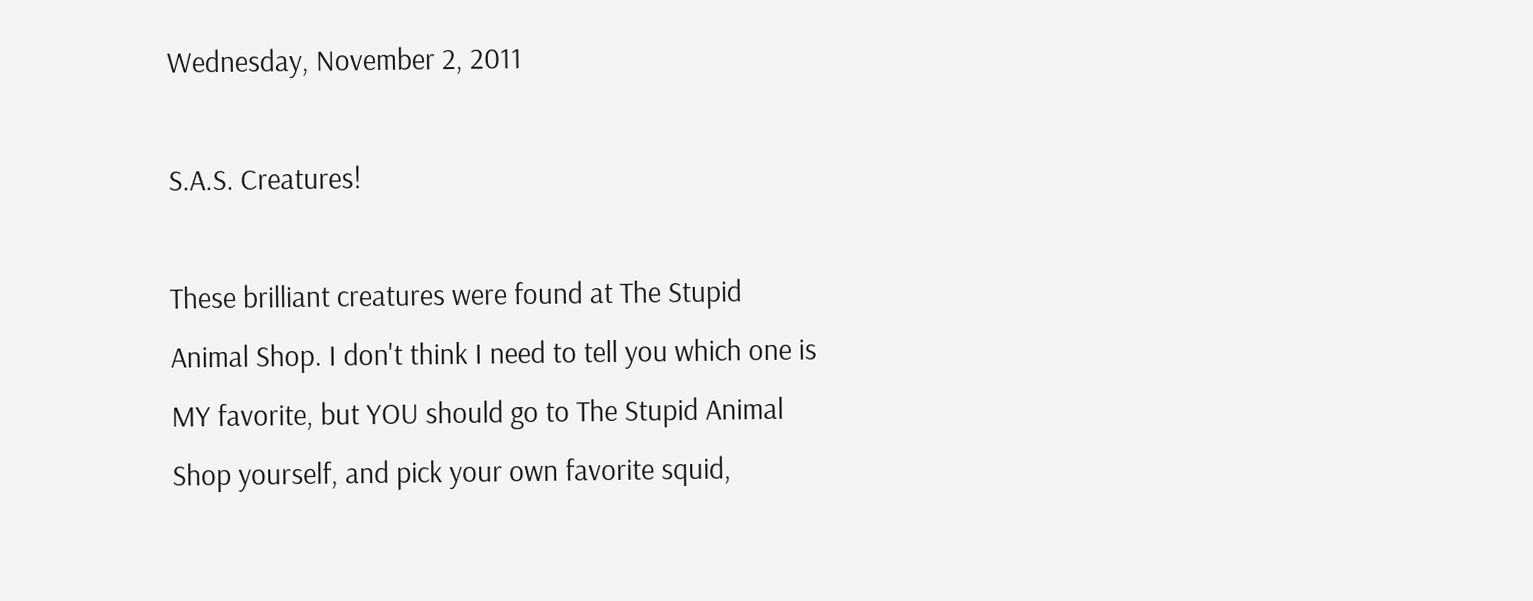Wednesday, November 2, 2011

S.A.S. Creatures!

These brilliant creatures were found at The Stupid Animal Shop. I don't think I need to tell you which one is MY favorite, but YOU should go to The Stupid Animal Shop yourself, and pick your own favorite squid,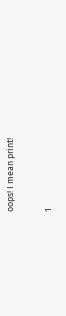oops! I mean print!

1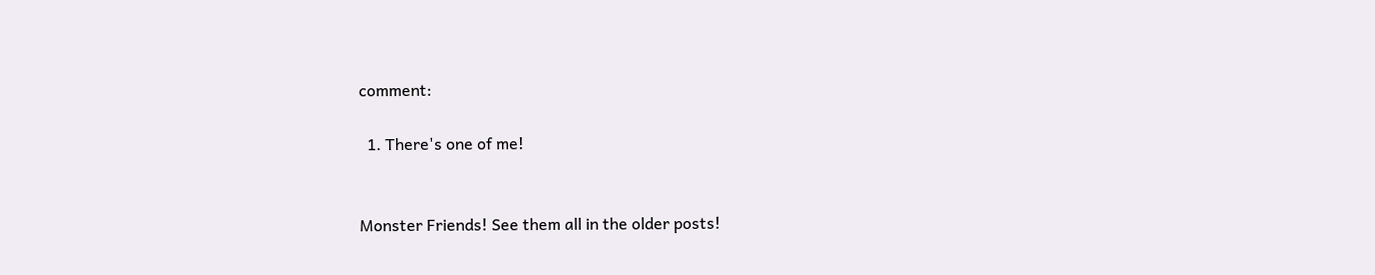comment:

  1. There's one of me!


Monster Friends! See them all in the older posts!